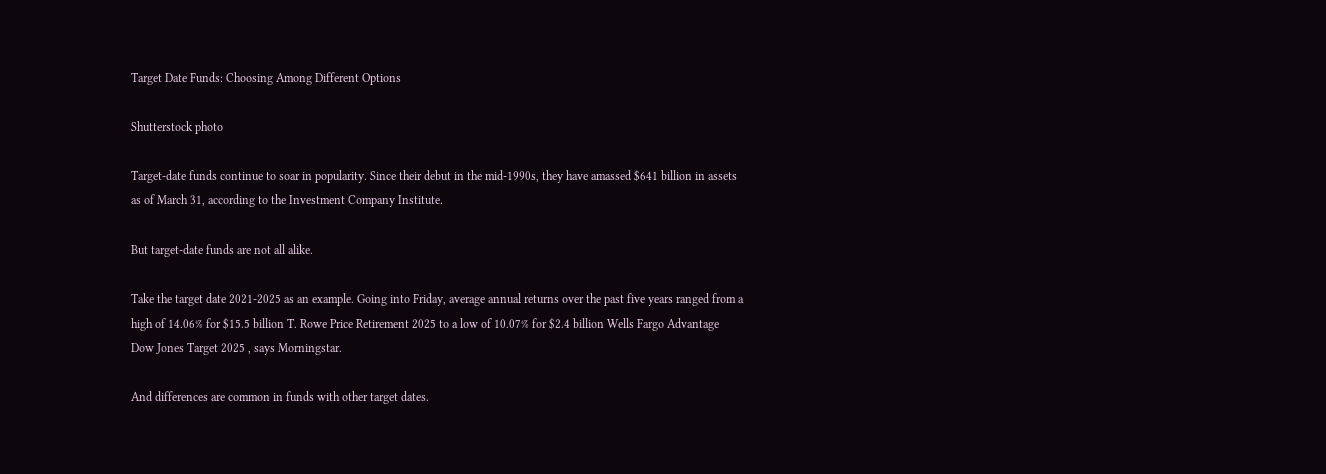Target Date Funds: Choosing Among Different Options

Shutterstock photo

Target-date funds continue to soar in popularity. Since their debut in the mid-1990s, they have amassed $641 billion in assets as of March 31, according to the Investment Company Institute.

But target-date funds are not all alike.

Take the target date 2021-2025 as an example. Going into Friday, average annual returns over the past five years ranged from a high of 14.06% for $15.5 billion T. Rowe Price Retirement 2025 to a low of 10.07% for $2.4 billion Wells Fargo Advantage Dow Jones Target 2025 , says Morningstar.

And differences are common in funds with other target dates.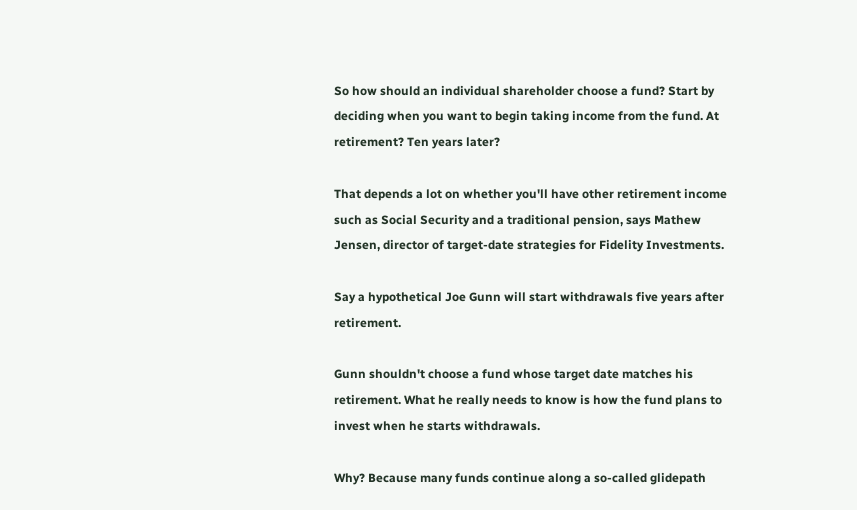So how should an individual shareholder choose a fund? Start by deciding when you want to begin taking income from the fund. At retirement? Ten years later?

That depends a lot on whether you'll have other retirement income such as Social Security and a traditional pension, says Mathew Jensen, director of target-date strategies for Fidelity Investments.

Say a hypothetical Joe Gunn will start withdrawals five years after retirement.

Gunn shouldn't choose a fund whose target date matches his retirement. What he really needs to know is how the fund plans to invest when he starts withdrawals.

Why? Because many funds continue along a so-called glidepath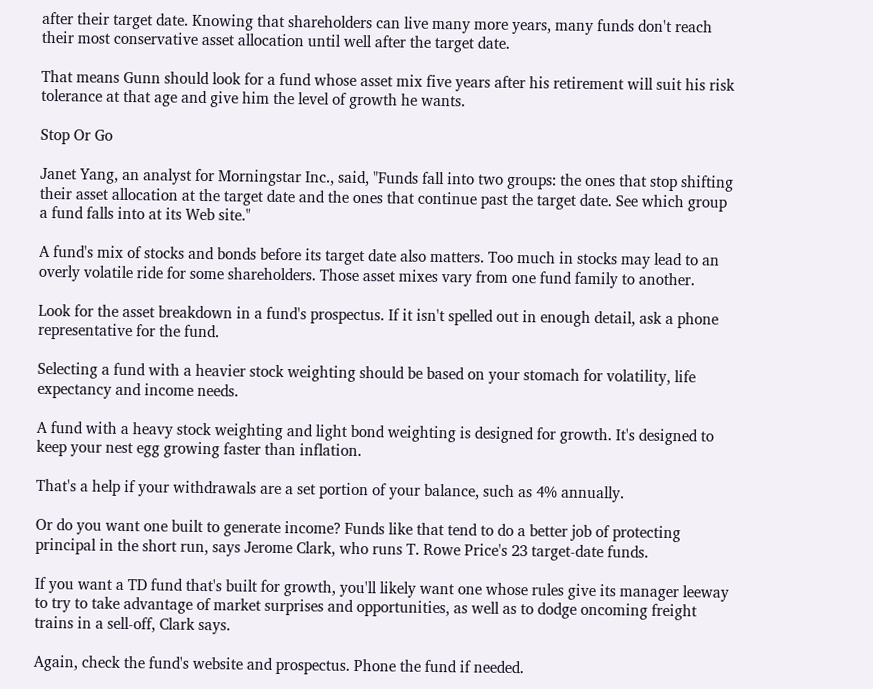after their target date. Knowing that shareholders can live many more years, many funds don't reach their most conservative asset allocation until well after the target date.

That means Gunn should look for a fund whose asset mix five years after his retirement will suit his risk tolerance at that age and give him the level of growth he wants.

Stop Or Go

Janet Yang, an analyst for Morningstar Inc., said, "Funds fall into two groups: the ones that stop shifting their asset allocation at the target date and the ones that continue past the target date. See which group a fund falls into at its Web site."

A fund's mix of stocks and bonds before its target date also matters. Too much in stocks may lead to an overly volatile ride for some shareholders. Those asset mixes vary from one fund family to another.

Look for the asset breakdown in a fund's prospectus. If it isn't spelled out in enough detail, ask a phone representative for the fund.

Selecting a fund with a heavier stock weighting should be based on your stomach for volatility, life expectancy and income needs.

A fund with a heavy stock weighting and light bond weighting is designed for growth. It's designed to keep your nest egg growing faster than inflation.

That's a help if your withdrawals are a set portion of your balance, such as 4% annually.

Or do you want one built to generate income? Funds like that tend to do a better job of protecting principal in the short run, says Jerome Clark, who runs T. Rowe Price's 23 target-date funds.

If you want a TD fund that's built for growth, you'll likely want one whose rules give its manager leeway to try to take advantage of market surprises and opportunities, as well as to dodge oncoming freight trains in a sell-off, Clark says.

Again, check the fund's website and prospectus. Phone the fund if needed.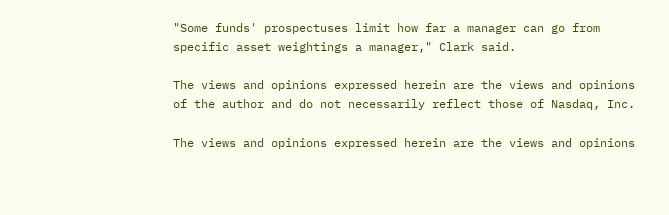"Some funds' prospectuses limit how far a manager can go from specific asset weightings a manager," Clark said.

The views and opinions expressed herein are the views and opinions of the author and do not necessarily reflect those of Nasdaq, Inc.

The views and opinions expressed herein are the views and opinions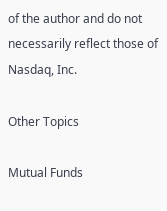of the author and do not necessarily reflect those of Nasdaq, Inc.

Other Topics

Mutual Funds